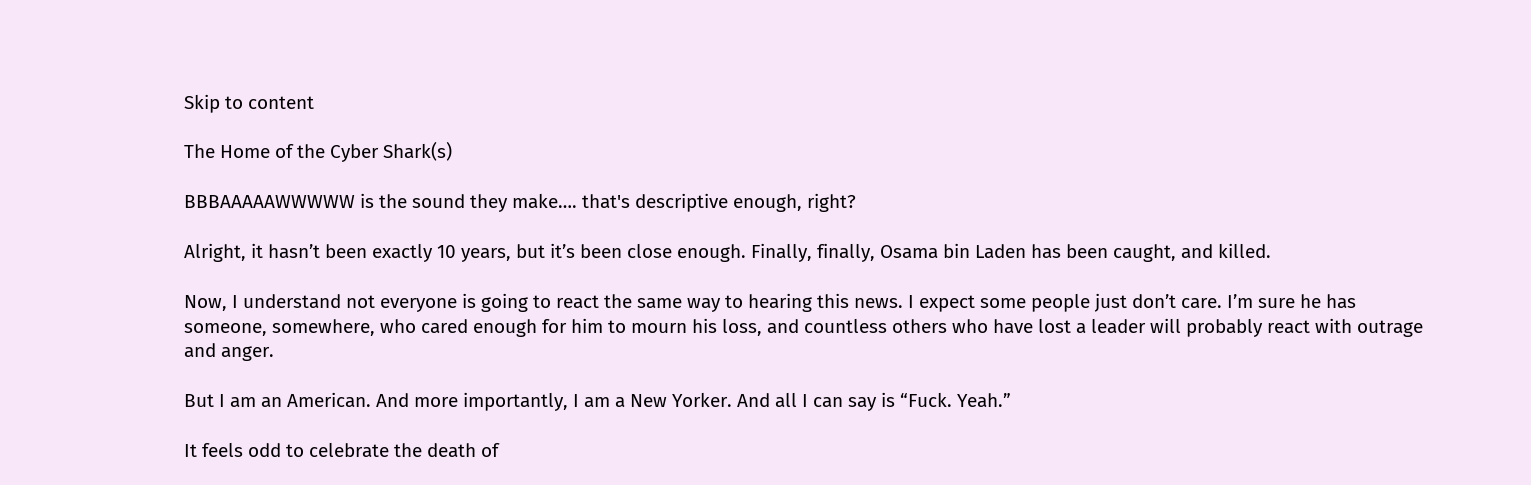Skip to content

The Home of the Cyber Shark(s)

BBBAAAAAWWWWW is the sound they make…. that's descriptive enough, right?

Alright, it hasn’t been exactly 10 years, but it’s been close enough. Finally, finally, Osama bin Laden has been caught, and killed.

Now, I understand not everyone is going to react the same way to hearing this news. I expect some people just don’t care. I’m sure he has someone, somewhere, who cared enough for him to mourn his loss, and countless others who have lost a leader will probably react with outrage and anger.

But I am an American. And more importantly, I am a New Yorker. And all I can say is “Fuck. Yeah.”

It feels odd to celebrate the death of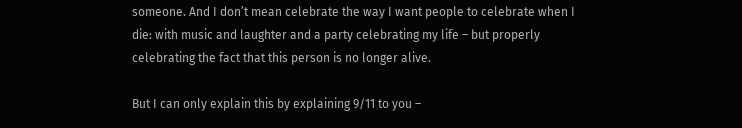someone. And I don’t mean celebrate the way I want people to celebrate when I die: with music and laughter and a party celebrating my life – but properly celebrating the fact that this person is no longer alive.

But I can only explain this by explaining 9/11 to you –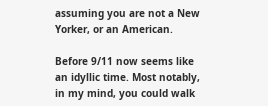assuming you are not a New Yorker, or an American.

Before 9/11 now seems like an idyllic time. Most notably, in my mind, you could walk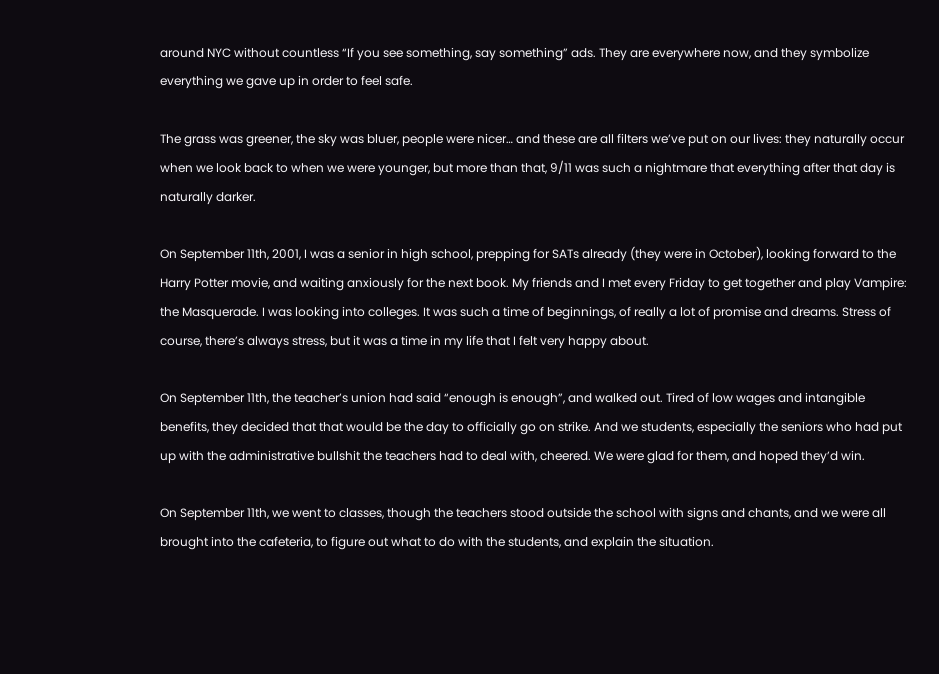around NYC without countless “If you see something, say something” ads. They are everywhere now, and they symbolize everything we gave up in order to feel safe.

The grass was greener, the sky was bluer, people were nicer… and these are all filters we’ve put on our lives: they naturally occur when we look back to when we were younger, but more than that, 9/11 was such a nightmare that everything after that day is naturally darker.

On September 11th, 2001, I was a senior in high school, prepping for SATs already (they were in October), looking forward to the Harry Potter movie, and waiting anxiously for the next book. My friends and I met every Friday to get together and play Vampire: the Masquerade. I was looking into colleges. It was such a time of beginnings, of really a lot of promise and dreams. Stress of course, there’s always stress, but it was a time in my life that I felt very happy about.

On September 11th, the teacher’s union had said “enough is enough”, and walked out. Tired of low wages and intangible benefits, they decided that that would be the day to officially go on strike. And we students, especially the seniors who had put up with the administrative bullshit the teachers had to deal with, cheered. We were glad for them, and hoped they’d win.

On September 11th, we went to classes, though the teachers stood outside the school with signs and chants, and we were all brought into the cafeteria, to figure out what to do with the students, and explain the situation.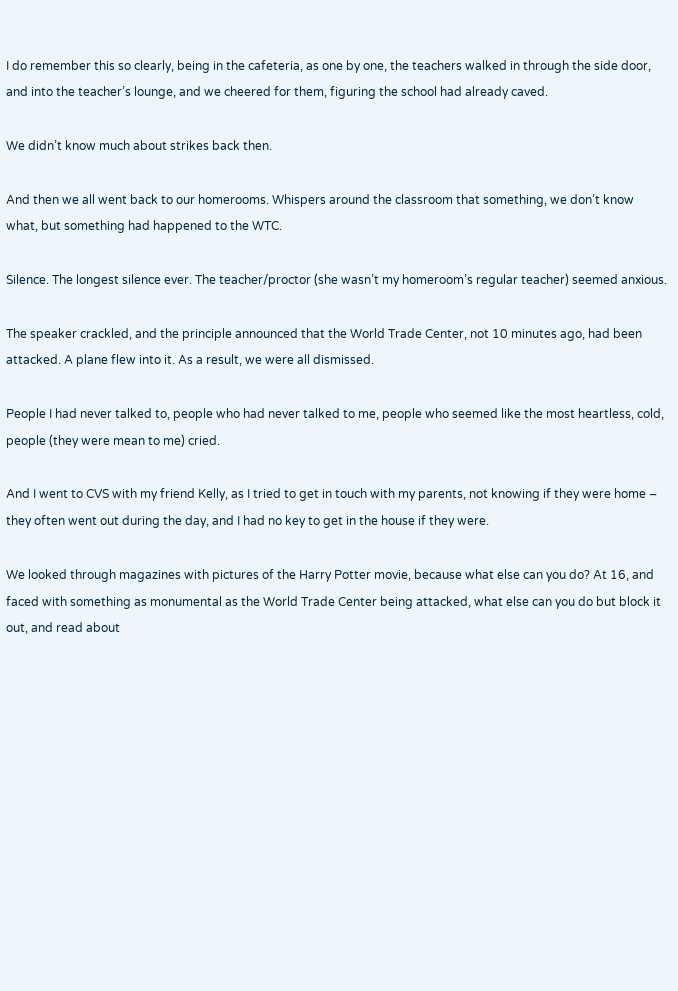I do remember this so clearly, being in the cafeteria, as one by one, the teachers walked in through the side door, and into the teacher’s lounge, and we cheered for them, figuring the school had already caved.

We didn’t know much about strikes back then.

And then we all went back to our homerooms. Whispers around the classroom that something, we don’t know what, but something had happened to the WTC.

Silence. The longest silence ever. The teacher/proctor (she wasn’t my homeroom’s regular teacher) seemed anxious.

The speaker crackled, and the principle announced that the World Trade Center, not 10 minutes ago, had been attacked. A plane flew into it. As a result, we were all dismissed.

People I had never talked to, people who had never talked to me, people who seemed like the most heartless, cold, people (they were mean to me) cried.

And I went to CVS with my friend Kelly, as I tried to get in touch with my parents, not knowing if they were home – they often went out during the day, and I had no key to get in the house if they were.

We looked through magazines with pictures of the Harry Potter movie, because what else can you do? At 16, and faced with something as monumental as the World Trade Center being attacked, what else can you do but block it out, and read about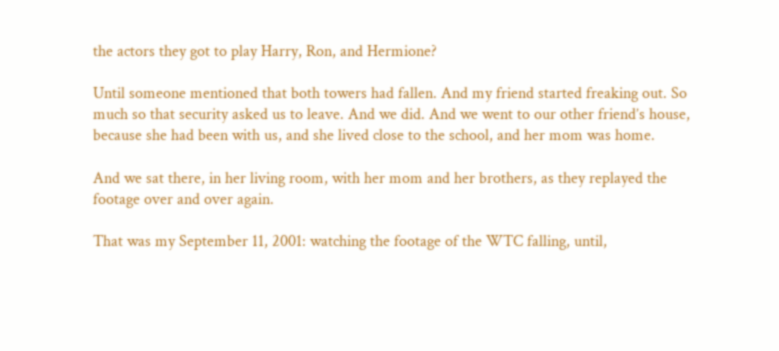the actors they got to play Harry, Ron, and Hermione?

Until someone mentioned that both towers had fallen. And my friend started freaking out. So much so that security asked us to leave. And we did. And we went to our other friend’s house, because she had been with us, and she lived close to the school, and her mom was home.

And we sat there, in her living room, with her mom and her brothers, as they replayed the footage over and over again.

That was my September 11, 2001: watching the footage of the WTC falling, until,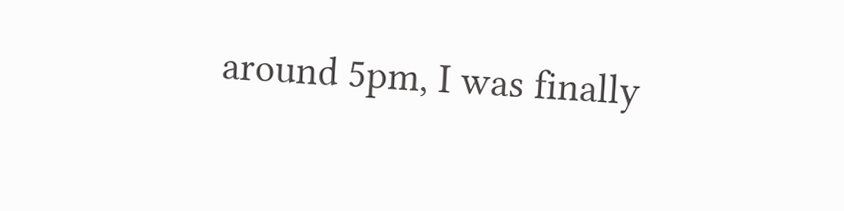around 5pm, I was finally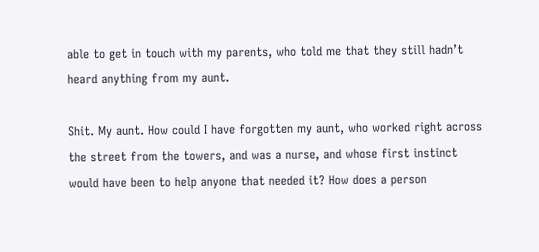able to get in touch with my parents, who told me that they still hadn’t heard anything from my aunt.

Shit. My aunt. How could I have forgotten my aunt, who worked right across the street from the towers, and was a nurse, and whose first instinct would have been to help anyone that needed it? How does a person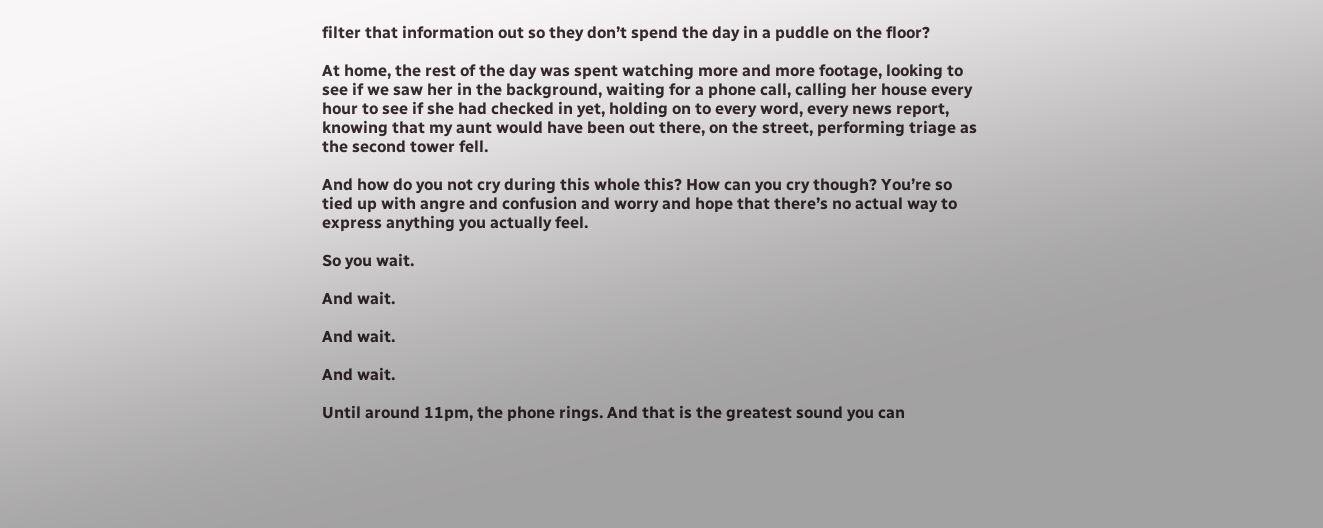filter that information out so they don’t spend the day in a puddle on the floor?

At home, the rest of the day was spent watching more and more footage, looking to see if we saw her in the background, waiting for a phone call, calling her house every hour to see if she had checked in yet, holding on to every word, every news report, knowing that my aunt would have been out there, on the street, performing triage as the second tower fell.

And how do you not cry during this whole this? How can you cry though? You’re so tied up with angre and confusion and worry and hope that there’s no actual way to express anything you actually feel.

So you wait.

And wait.

And wait.

And wait.

Until around 11pm, the phone rings. And that is the greatest sound you can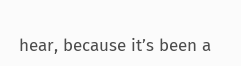hear, because it’s been a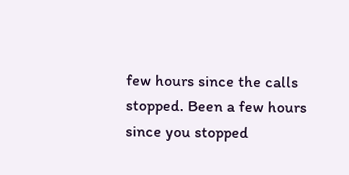few hours since the calls stopped. Been a few hours since you stopped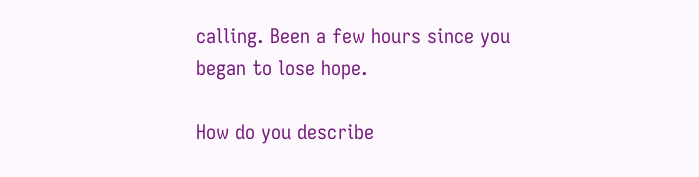calling. Been a few hours since you began to lose hope.

How do you describe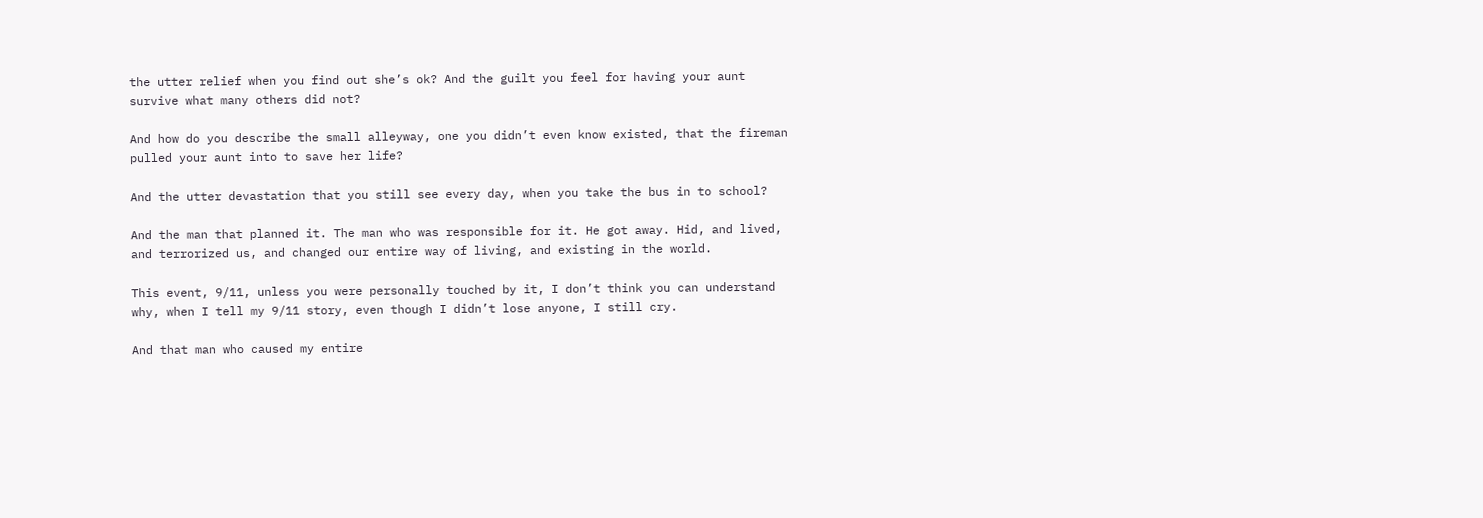the utter relief when you find out she’s ok? And the guilt you feel for having your aunt survive what many others did not?

And how do you describe the small alleyway, one you didn’t even know existed, that the fireman pulled your aunt into to save her life?

And the utter devastation that you still see every day, when you take the bus in to school?

And the man that planned it. The man who was responsible for it. He got away. Hid, and lived, and terrorized us, and changed our entire way of living, and existing in the world.

This event, 9/11, unless you were personally touched by it, I don’t think you can understand why, when I tell my 9/11 story, even though I didn’t lose anyone, I still cry.

And that man who caused my entire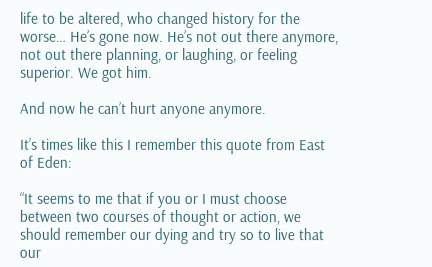life to be altered, who changed history for the worse… He’s gone now. He’s not out there anymore, not out there planning, or laughing, or feeling superior. We got him.

And now he can’t hurt anyone anymore.

It’s times like this I remember this quote from East of Eden:

“It seems to me that if you or I must choose between two courses of thought or action, we should remember our dying and try so to live that our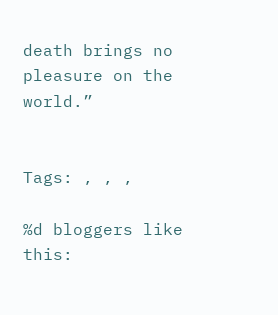death brings no pleasure on the world.”


Tags: , , ,

%d bloggers like this: